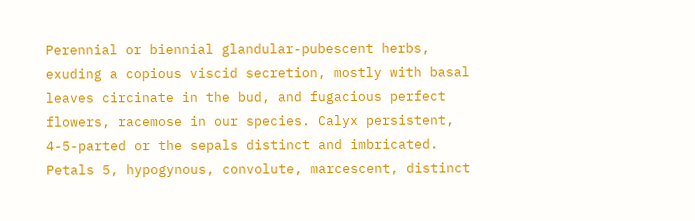Perennial or biennial glandular-pubescent herbs, exuding a copious viscid secretion, mostly with basal leaves circinate in the bud, and fugacious perfect flowers, racemose in our species. Calyx persistent, 4-5-parted or the sepals distinct and imbricated. Petals 5, hypogynous, convolute, marcescent, distinct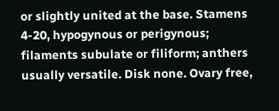or slightly united at the base. Stamens 4-20, hypogynous or perigynous; filaments subulate or filiform; anthers usually versatile. Disk none. Ovary free,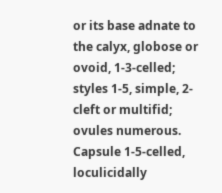or its base adnate to the calyx, globose or ovoid, 1-3-celled; styles 1-5, simple, 2-cleft or multifid; ovules numerous. Capsule 1-5-celled, loculicidally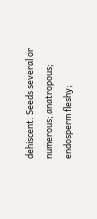dehiscent. Seeds several or numerous; anatropous; endosperm fleshy;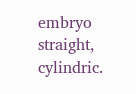embryo straight, cylindric.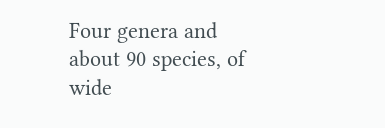Four genera and about 90 species, of wide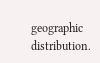geographic distribution.